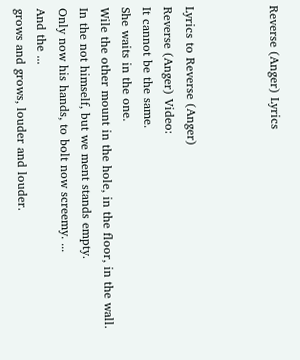Reverse (Anger) Lyrics



Lyrics to Reverse (Anger)
Reverse (Anger) Video:
It cannot be the same.
She waits in the one.
Wile the other mount in the hole, in the floor, in the wall.
In the not himself, but we ment stands empty.
Only now his hands, to bolt now screemy. ...
And the ...
grows and grows, louder and louder.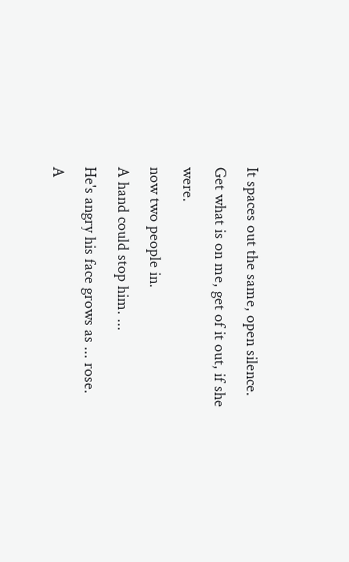It spaces out the same, open silence.
Get what is on me, get of it out, if she were.
now two people in.
A hand could stop him. ...
He's angry his face grows as ... rose.
A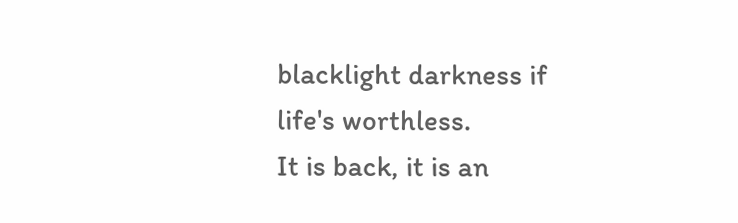blacklight darkness if life's worthless.
It is back, it is an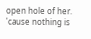open hole of her.
'cause nothing is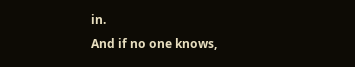in.
And if no one knows,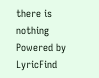there is nothing
Powered by LyricFind